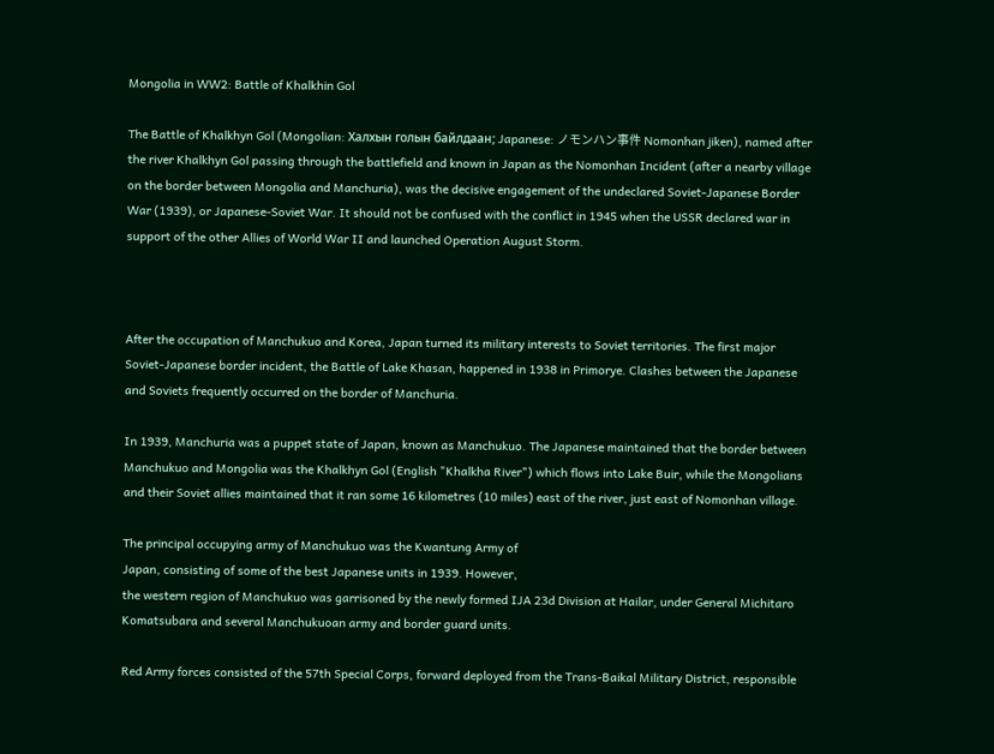Mongolia in WW2: Battle of Khalkhin Gol

The Battle of Khalkhyn Gol (Mongolian: Халхын голын байлдаан; Japanese: ノモンハン事件 Nomonhan jiken), named after the river Khalkhyn Gol passing through the battlefield and known in Japan as the Nomonhan Incident (after a nearby village on the border between Mongolia and Manchuria), was the decisive engagement of the undeclared Soviet-Japanese Border War (1939), or Japanese-Soviet War. It should not be confused with the conflict in 1945 when the USSR declared war in support of the other Allies of World War II and launched Operation August Storm.



After the occupation of Manchukuo and Korea, Japan turned its military interests to Soviet territories. The first major Soviet-Japanese border incident, the Battle of Lake Khasan, happened in 1938 in Primorye. Clashes between the Japanese and Soviets frequently occurred on the border of Manchuria.

In 1939, Manchuria was a puppet state of Japan, known as Manchukuo. The Japanese maintained that the border between Manchukuo and Mongolia was the Khalkhyn Gol (English "Khalkha River") which flows into Lake Buir, while the Mongolians and their Soviet allies maintained that it ran some 16 kilometres (10 miles) east of the river, just east of Nomonhan village.

The principal occupying army of Manchukuo was the Kwantung Army of
Japan, consisting of some of the best Japanese units in 1939. However,
the western region of Manchukuo was garrisoned by the newly formed IJA 23d Division at Hailar, under General Michitaro Komatsubara and several Manchukuoan army and border guard units.

Red Army forces consisted of the 57th Special Corps, forward deployed from the Trans-Baikal Military District, responsible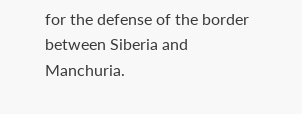for the defense of the border between Siberia and Manchuria.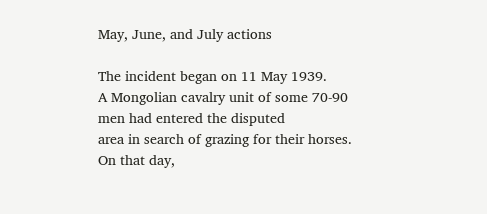May, June, and July actions

The incident began on 11 May 1939.
A Mongolian cavalry unit of some 70-90 men had entered the disputed
area in search of grazing for their horses. On that day,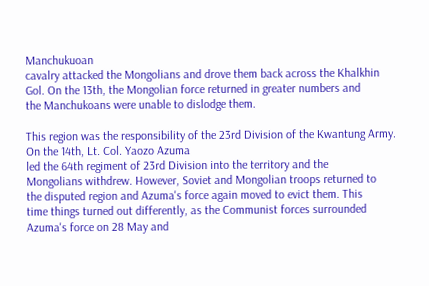Manchukuoan
cavalry attacked the Mongolians and drove them back across the Khalkhin
Gol. On the 13th, the Mongolian force returned in greater numbers and
the Manchukoans were unable to dislodge them.

This region was the responsibility of the 23rd Division of the Kwantung Army. On the 14th, Lt. Col. Yaozo Azuma
led the 64th regiment of 23rd Division into the territory and the
Mongolians withdrew. However, Soviet and Mongolian troops returned to
the disputed region and Azuma's force again moved to evict them. This
time things turned out differently, as the Communist forces surrounded
Azuma's force on 28 May and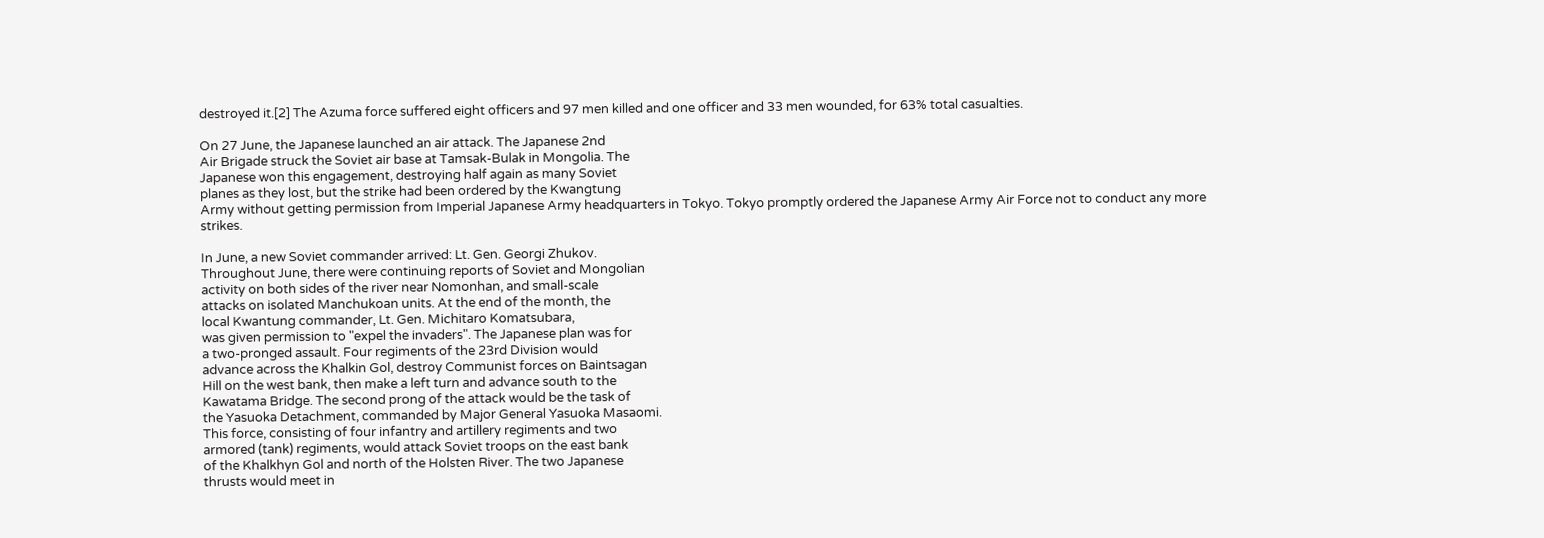destroyed it.[2] The Azuma force suffered eight officers and 97 men killed and one officer and 33 men wounded, for 63% total casualties.

On 27 June, the Japanese launched an air attack. The Japanese 2nd
Air Brigade struck the Soviet air base at Tamsak-Bulak in Mongolia. The
Japanese won this engagement, destroying half again as many Soviet
planes as they lost, but the strike had been ordered by the Kwangtung
Army without getting permission from Imperial Japanese Army headquarters in Tokyo. Tokyo promptly ordered the Japanese Army Air Force not to conduct any more strikes.

In June, a new Soviet commander arrived: Lt. Gen. Georgi Zhukov.
Throughout June, there were continuing reports of Soviet and Mongolian
activity on both sides of the river near Nomonhan, and small-scale
attacks on isolated Manchukoan units. At the end of the month, the
local Kwantung commander, Lt. Gen. Michitaro Komatsubara,
was given permission to "expel the invaders". The Japanese plan was for
a two-pronged assault. Four regiments of the 23rd Division would
advance across the Khalkin Gol, destroy Communist forces on Baintsagan
Hill on the west bank, then make a left turn and advance south to the
Kawatama Bridge. The second prong of the attack would be the task of
the Yasuoka Detachment, commanded by Major General Yasuoka Masaomi.
This force, consisting of four infantry and artillery regiments and two
armored (tank) regiments, would attack Soviet troops on the east bank
of the Khalkhyn Gol and north of the Holsten River. The two Japanese
thrusts would meet in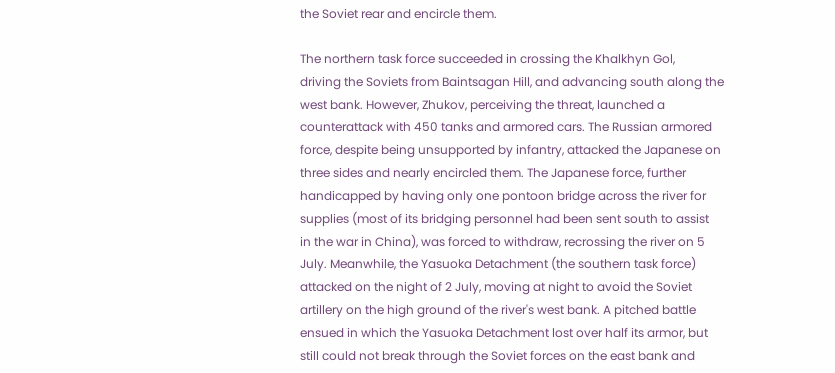the Soviet rear and encircle them.

The northern task force succeeded in crossing the Khalkhyn Gol,
driving the Soviets from Baintsagan Hill, and advancing south along the
west bank. However, Zhukov, perceiving the threat, launched a
counterattack with 450 tanks and armored cars. The Russian armored
force, despite being unsupported by infantry, attacked the Japanese on
three sides and nearly encircled them. The Japanese force, further
handicapped by having only one pontoon bridge across the river for
supplies (most of its bridging personnel had been sent south to assist
in the war in China), was forced to withdraw, recrossing the river on 5
July. Meanwhile, the Yasuoka Detachment (the southern task force)
attacked on the night of 2 July, moving at night to avoid the Soviet
artillery on the high ground of the river's west bank. A pitched battle
ensued in which the Yasuoka Detachment lost over half its armor, but
still could not break through the Soviet forces on the east bank and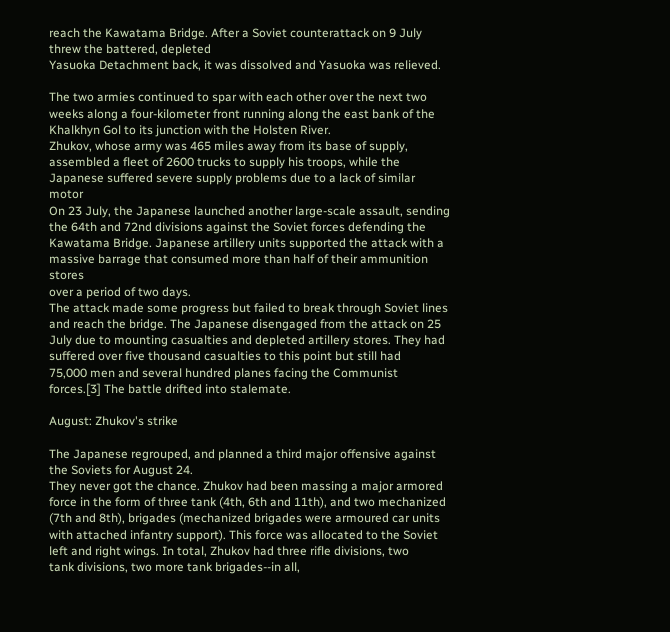reach the Kawatama Bridge. After a Soviet counterattack on 9 July threw the battered, depleted
Yasuoka Detachment back, it was dissolved and Yasuoka was relieved.

The two armies continued to spar with each other over the next two
weeks along a four-kilometer front running along the east bank of the
Khalkhyn Gol to its junction with the Holsten River.
Zhukov, whose army was 465 miles away from its base of supply,
assembled a fleet of 2600 trucks to supply his troops, while the
Japanese suffered severe supply problems due to a lack of similar motor
On 23 July, the Japanese launched another large-scale assault, sending
the 64th and 72nd divisions against the Soviet forces defending the
Kawatama Bridge. Japanese artillery units supported the attack with a
massive barrage that consumed more than half of their ammunition stores
over a period of two days.
The attack made some progress but failed to break through Soviet lines
and reach the bridge. The Japanese disengaged from the attack on 25
July due to mounting casualties and depleted artillery stores. They had
suffered over five thousand casualties to this point but still had
75,000 men and several hundred planes facing the Communist forces.[3] The battle drifted into stalemate.

August: Zhukov's strike

The Japanese regrouped, and planned a third major offensive against the Soviets for August 24.
They never got the chance. Zhukov had been massing a major armored
force in the form of three tank (4th, 6th and 11th), and two mechanized
(7th and 8th), brigades (mechanized brigades were armoured car units
with attached infantry support). This force was allocated to the Soviet
left and right wings. In total, Zhukov had three rifle divisions, two
tank divisions, two more tank brigades--in all,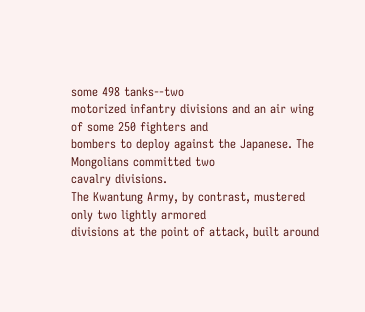some 498 tanks--two
motorized infantry divisions and an air wing of some 250 fighters and
bombers to deploy against the Japanese. The Mongolians committed two
cavalry divisions.
The Kwantung Army, by contrast, mustered only two lightly armored
divisions at the point of attack, built around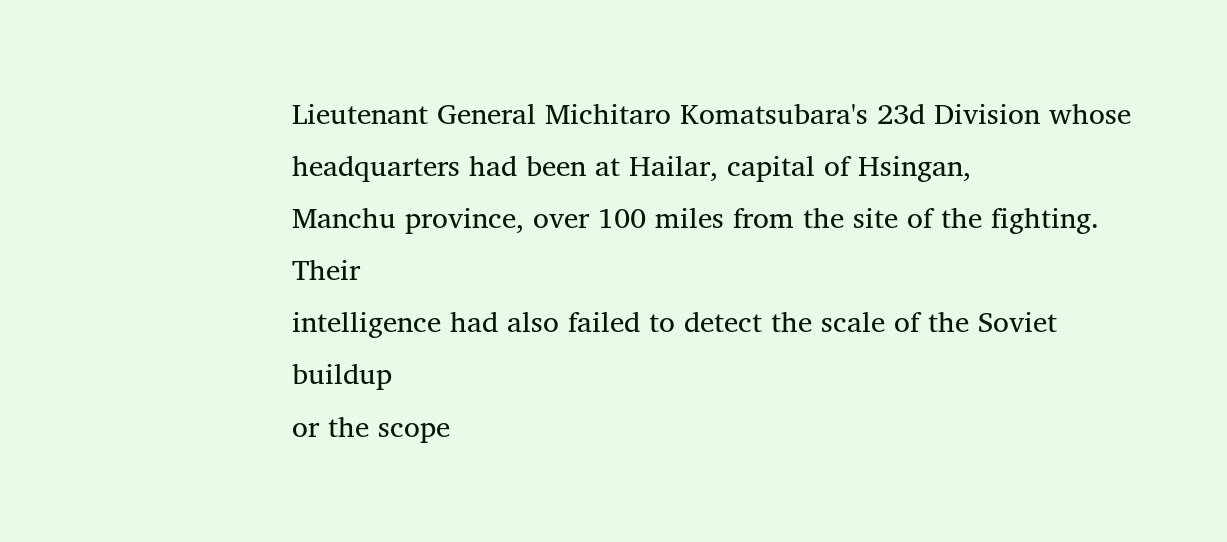Lieutenant General Michitaro Komatsubara's 23d Division whose headquarters had been at Hailar, capital of Hsingan,
Manchu province, over 100 miles from the site of the fighting. Their
intelligence had also failed to detect the scale of the Soviet buildup
or the scope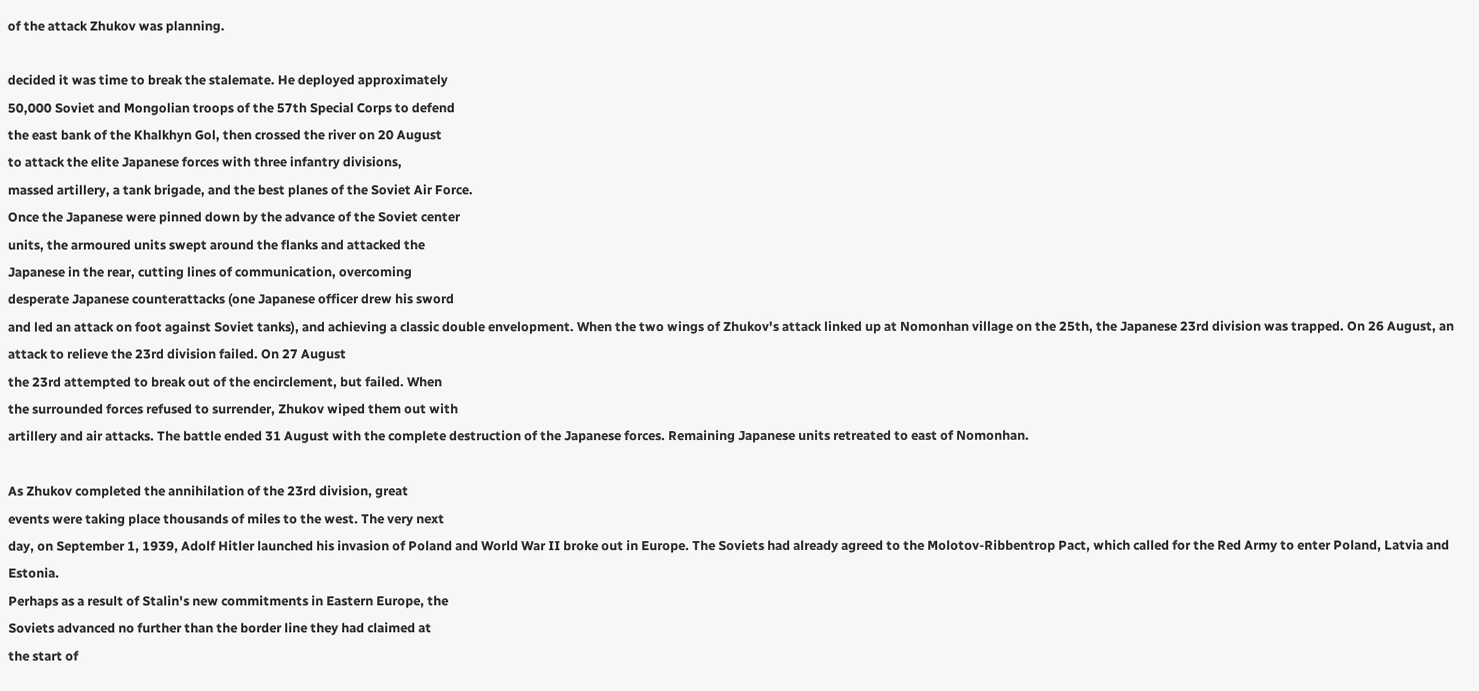of the attack Zhukov was planning.

decided it was time to break the stalemate. He deployed approximately
50,000 Soviet and Mongolian troops of the 57th Special Corps to defend
the east bank of the Khalkhyn Gol, then crossed the river on 20 August
to attack the elite Japanese forces with three infantry divisions,
massed artillery, a tank brigade, and the best planes of the Soviet Air Force.
Once the Japanese were pinned down by the advance of the Soviet center
units, the armoured units swept around the flanks and attacked the
Japanese in the rear, cutting lines of communication, overcoming
desperate Japanese counterattacks (one Japanese officer drew his sword
and led an attack on foot against Soviet tanks), and achieving a classic double envelopment. When the two wings of Zhukov's attack linked up at Nomonhan village on the 25th, the Japanese 23rd division was trapped. On 26 August, an attack to relieve the 23rd division failed. On 27 August
the 23rd attempted to break out of the encirclement, but failed. When
the surrounded forces refused to surrender, Zhukov wiped them out with
artillery and air attacks. The battle ended 31 August with the complete destruction of the Japanese forces. Remaining Japanese units retreated to east of Nomonhan.

As Zhukov completed the annihilation of the 23rd division, great
events were taking place thousands of miles to the west. The very next
day, on September 1, 1939, Adolf Hitler launched his invasion of Poland and World War II broke out in Europe. The Soviets had already agreed to the Molotov-Ribbentrop Pact, which called for the Red Army to enter Poland, Latvia and Estonia.
Perhaps as a result of Stalin's new commitments in Eastern Europe, the
Soviets advanced no further than the border line they had claimed at
the start of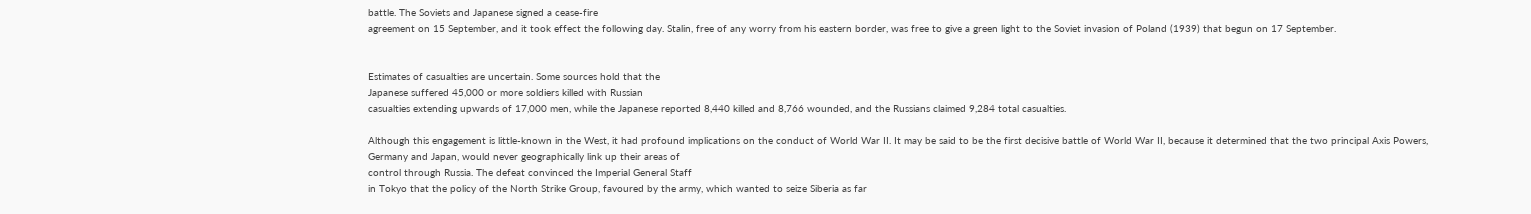battle. The Soviets and Japanese signed a cease-fire
agreement on 15 September, and it took effect the following day. Stalin, free of any worry from his eastern border, was free to give a green light to the Soviet invasion of Poland (1939) that begun on 17 September.


Estimates of casualties are uncertain. Some sources hold that the
Japanese suffered 45,000 or more soldiers killed with Russian
casualties extending upwards of 17,000 men, while the Japanese reported 8,440 killed and 8,766 wounded, and the Russians claimed 9,284 total casualties.

Although this engagement is little-known in the West, it had profound implications on the conduct of World War II. It may be said to be the first decisive battle of World War II, because it determined that the two principal Axis Powers,
Germany and Japan, would never geographically link up their areas of
control through Russia. The defeat convinced the Imperial General Staff
in Tokyo that the policy of the North Strike Group, favoured by the army, which wanted to seize Siberia as far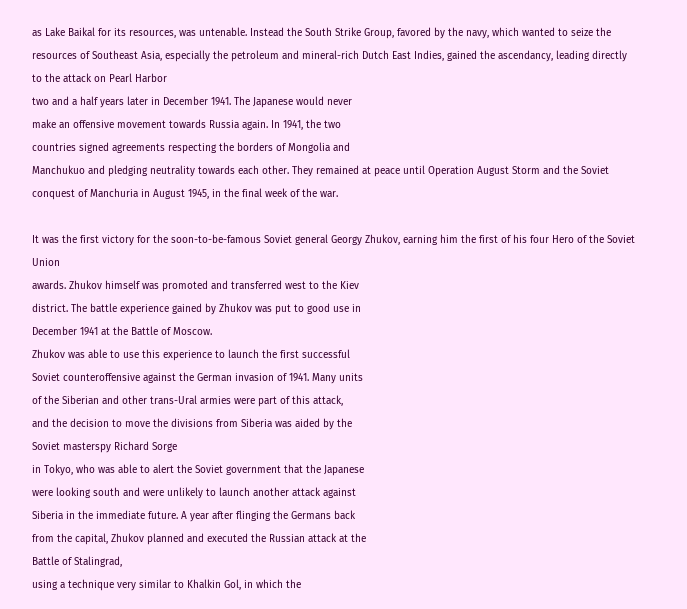as Lake Baikal for its resources, was untenable. Instead the South Strike Group, favored by the navy, which wanted to seize the resources of Southeast Asia, especially the petroleum and mineral-rich Dutch East Indies, gained the ascendancy, leading directly to the attack on Pearl Harbor
two and a half years later in December 1941. The Japanese would never
make an offensive movement towards Russia again. In 1941, the two
countries signed agreements respecting the borders of Mongolia and
Manchukuo and pledging neutrality towards each other. They remained at peace until Operation August Storm and the Soviet conquest of Manchuria in August 1945, in the final week of the war.

It was the first victory for the soon-to-be-famous Soviet general Georgy Zhukov, earning him the first of his four Hero of the Soviet Union
awards. Zhukov himself was promoted and transferred west to the Kiev
district. The battle experience gained by Zhukov was put to good use in
December 1941 at the Battle of Moscow.
Zhukov was able to use this experience to launch the first successful
Soviet counteroffensive against the German invasion of 1941. Many units
of the Siberian and other trans-Ural armies were part of this attack,
and the decision to move the divisions from Siberia was aided by the
Soviet masterspy Richard Sorge
in Tokyo, who was able to alert the Soviet government that the Japanese
were looking south and were unlikely to launch another attack against
Siberia in the immediate future. A year after flinging the Germans back
from the capital, Zhukov planned and executed the Russian attack at the
Battle of Stalingrad,
using a technique very similar to Khalkin Gol, in which the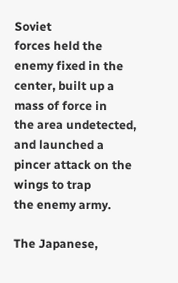Soviet
forces held the enemy fixed in the center, built up a mass of force in
the area undetected, and launched a pincer attack on the wings to trap
the enemy army.

The Japanese,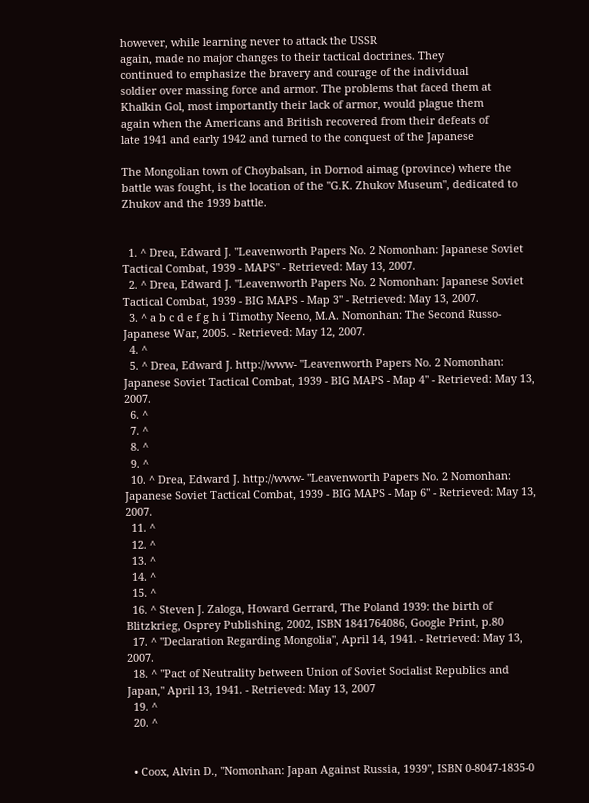however, while learning never to attack the USSR
again, made no major changes to their tactical doctrines. They
continued to emphasize the bravery and courage of the individual
soldier over massing force and armor. The problems that faced them at
Khalkin Gol, most importantly their lack of armor, would plague them
again when the Americans and British recovered from their defeats of
late 1941 and early 1942 and turned to the conquest of the Japanese

The Mongolian town of Choybalsan, in Dornod aimag (province) where the battle was fought, is the location of the "G.K. Zhukov Museum", dedicated to Zhukov and the 1939 battle.


  1. ^ Drea, Edward J. "Leavenworth Papers No. 2 Nomonhan: Japanese Soviet Tactical Combat, 1939 - MAPS" - Retrieved: May 13, 2007.
  2. ^ Drea, Edward J. "Leavenworth Papers No. 2 Nomonhan: Japanese Soviet Tactical Combat, 1939 - BIG MAPS - Map 3" - Retrieved: May 13, 2007.
  3. ^ a b c d e f g h i Timothy Neeno, M.A. Nomonhan: The Second Russo-Japanese War, 2005. - Retrieved: May 12, 2007.
  4. ^
  5. ^ Drea, Edward J. http://www- "Leavenworth Papers No. 2 Nomonhan: Japanese Soviet Tactical Combat, 1939 - BIG MAPS - Map 4" - Retrieved: May 13, 2007.
  6. ^
  7. ^
  8. ^
  9. ^
  10. ^ Drea, Edward J. http://www- "Leavenworth Papers No. 2 Nomonhan: Japanese Soviet Tactical Combat, 1939 - BIG MAPS - Map 6" - Retrieved: May 13, 2007.
  11. ^
  12. ^
  13. ^
  14. ^
  15. ^
  16. ^ Steven J. Zaloga, Howard Gerrard, The Poland 1939: the birth of Blitzkrieg, Osprey Publishing, 2002, ISBN 1841764086, Google Print, p.80
  17. ^ "Declaration Regarding Mongolia", April 14, 1941. - Retrieved: May 13, 2007.
  18. ^ "Pact of Neutrality between Union of Soviet Socialist Republics and Japan," April 13, 1941. - Retrieved: May 13, 2007
  19. ^
  20. ^


  • Coox, Alvin D., "Nomonhan: Japan Against Russia, 1939", ISBN 0-8047-1835-0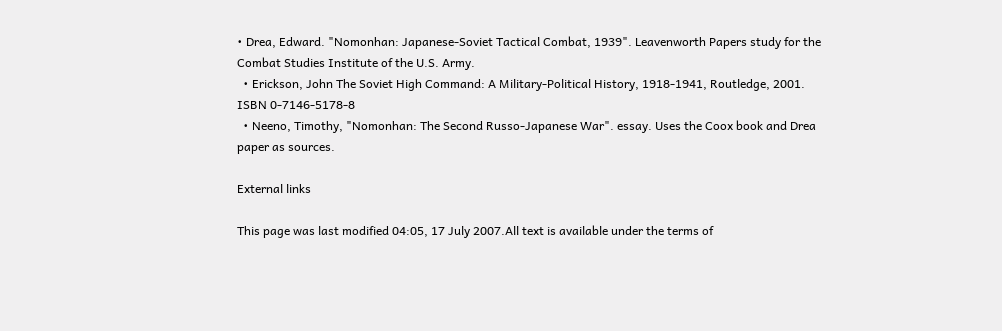• Drea, Edward. "Nomonhan: Japanese-Soviet Tactical Combat, 1939". Leavenworth Papers study for the Combat Studies Institute of the U.S. Army.
  • Erickson, John The Soviet High Command: A Military-Political History, 1918-1941, Routledge, 2001. ISBN 0-7146-5178-8
  • Neeno, Timothy, "Nomonhan: The Second Russo-Japanese War". essay. Uses the Coox book and Drea paper as sources.

External links

This page was last modified 04:05, 17 July 2007.All text is available under the terms of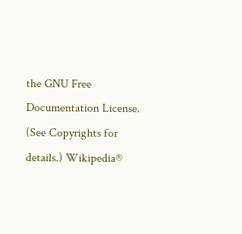the GNU Free Documentation License. (See Copyrights for details.) Wikipedia®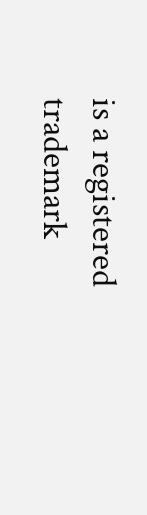is a registered trademark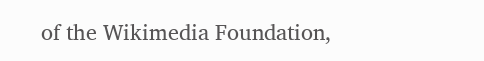of the Wikimedia Foundation,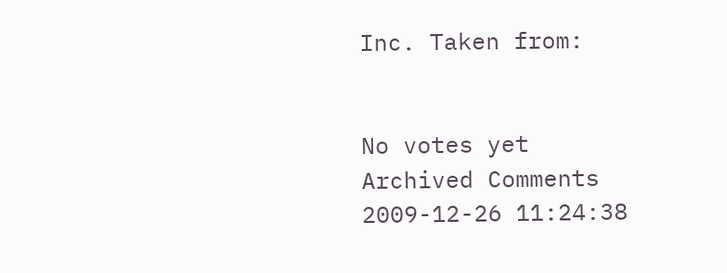Inc. Taken from:


No votes yet
Archived Comments
2009-12-26 11:24:38